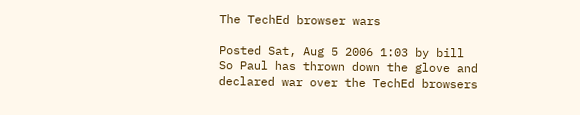The TechEd browser wars

Posted Sat, Aug 5 2006 1:03 by bill
So Paul has thrown down the glove and declared war over the TechEd browsers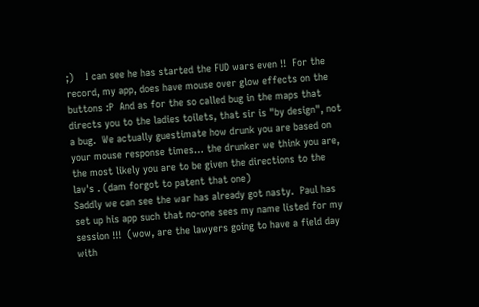;)    I can see he has started the FUD wars even !!  For the record, my app, does have mouse over glow effects on the buttons :P  And as for the so called bug in the maps that directs you to the ladies toilets, that sir is "by design", not a bug.  We actually guestimate how drunk you are based on your mouse response times… the drunker we think you are, the most likely you are to be given the directions to the lav's . (dam forgot to patent that one)
Saddly we can see the war has already got nasty.  Paul has set up his app such that no-one sees my name listed for my session !!!  (wow, are the lawyers going to have a field day with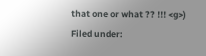that one or what ?? !!! <g>)
Filed under: